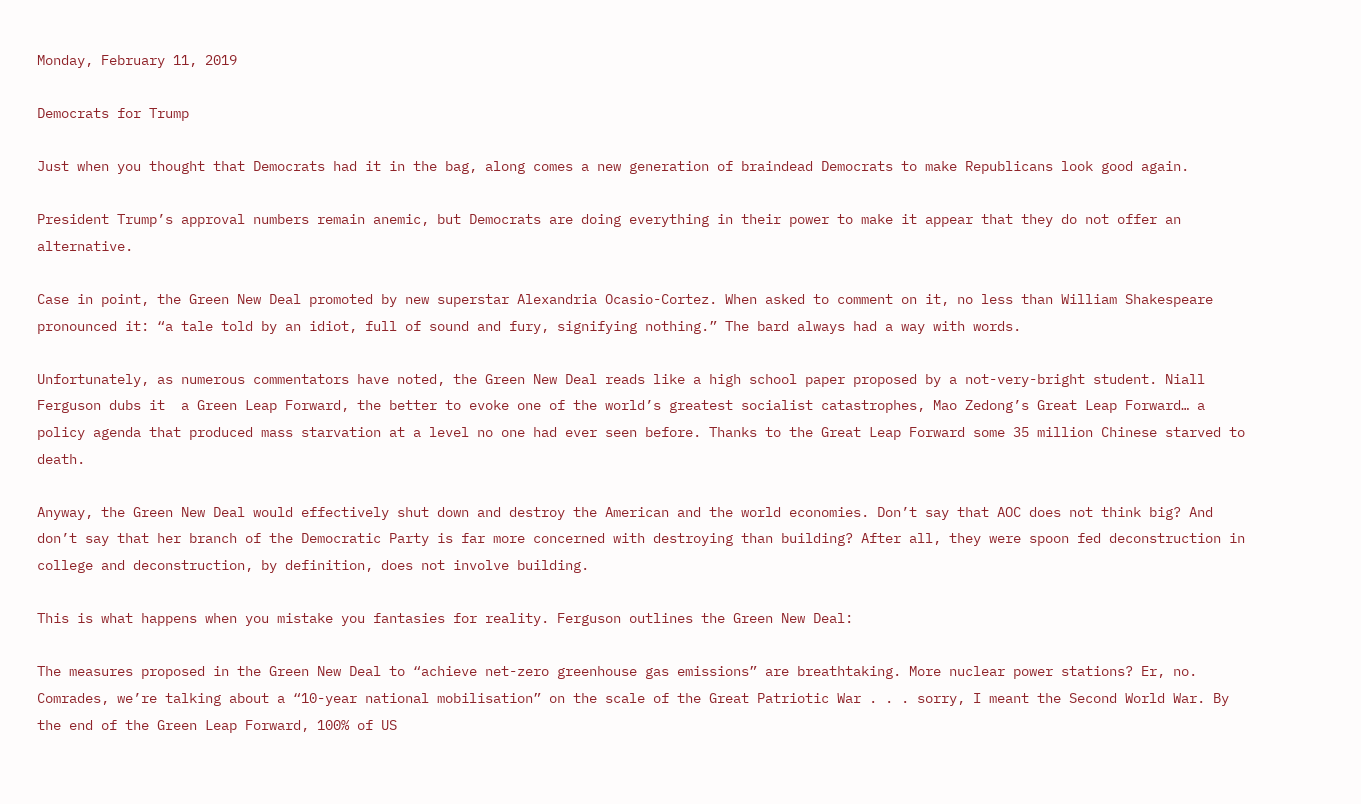Monday, February 11, 2019

Democrats for Trump

Just when you thought that Democrats had it in the bag, along comes a new generation of braindead Democrats to make Republicans look good again.

President Trump’s approval numbers remain anemic, but Democrats are doing everything in their power to make it appear that they do not offer an alternative.

Case in point, the Green New Deal promoted by new superstar Alexandria Ocasio-Cortez. When asked to comment on it, no less than William Shakespeare pronounced it: “a tale told by an idiot, full of sound and fury, signifying nothing.” The bard always had a way with words.

Unfortunately, as numerous commentators have noted, the Green New Deal reads like a high school paper proposed by a not-very-bright student. Niall Ferguson dubs it  a Green Leap Forward, the better to evoke one of the world’s greatest socialist catastrophes, Mao Zedong’s Great Leap Forward… a policy agenda that produced mass starvation at a level no one had ever seen before. Thanks to the Great Leap Forward some 35 million Chinese starved to death.

Anyway, the Green New Deal would effectively shut down and destroy the American and the world economies. Don’t say that AOC does not think big? And don’t say that her branch of the Democratic Party is far more concerned with destroying than building? After all, they were spoon fed deconstruction in college and deconstruction, by definition, does not involve building.

This is what happens when you mistake you fantasies for reality. Ferguson outlines the Green New Deal:

The measures proposed in the Green New Deal to “achieve net-zero greenhouse gas emissions” are breathtaking. More nuclear power stations? Er, no. Comrades, we’re talking about a “10-year national mobilisation” on the scale of the Great Patriotic War . . . sorry, I meant the Second World War. By the end of the Green Leap Forward, 100% of US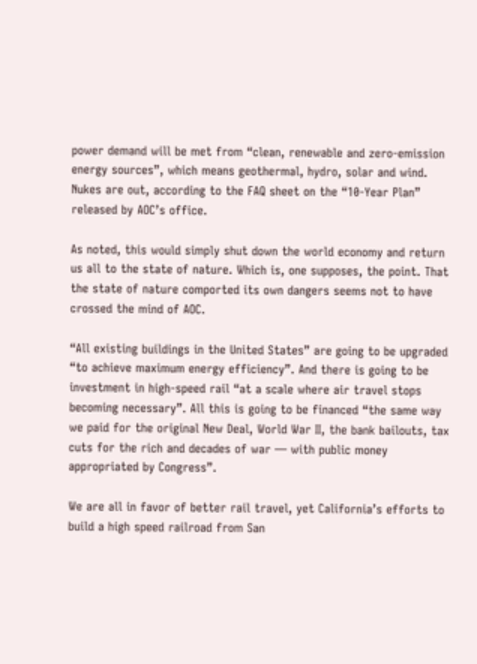power demand will be met from “clean, renewable and zero-emission energy sources”, which means geothermal, hydro, solar and wind. Nukes are out, according to the FAQ sheet on the “10-Year Plan” released by AOC’s office.

As noted, this would simply shut down the world economy and return us all to the state of nature. Which is, one supposes, the point. That the state of nature comported its own dangers seems not to have crossed the mind of AOC.

“All existing buildings in the United States” are going to be upgraded “to achieve maximum energy efficiency”. And there is going to be investment in high-speed rail “at a scale where air travel stops becoming necessary”. All this is going to be financed “the same way we paid for the original New Deal, World War II, the bank bailouts, tax cuts for the rich and decades of war — with public money appropriated by Congress”.

We are all in favor of better rail travel, yet California’s efforts to build a high speed railroad from San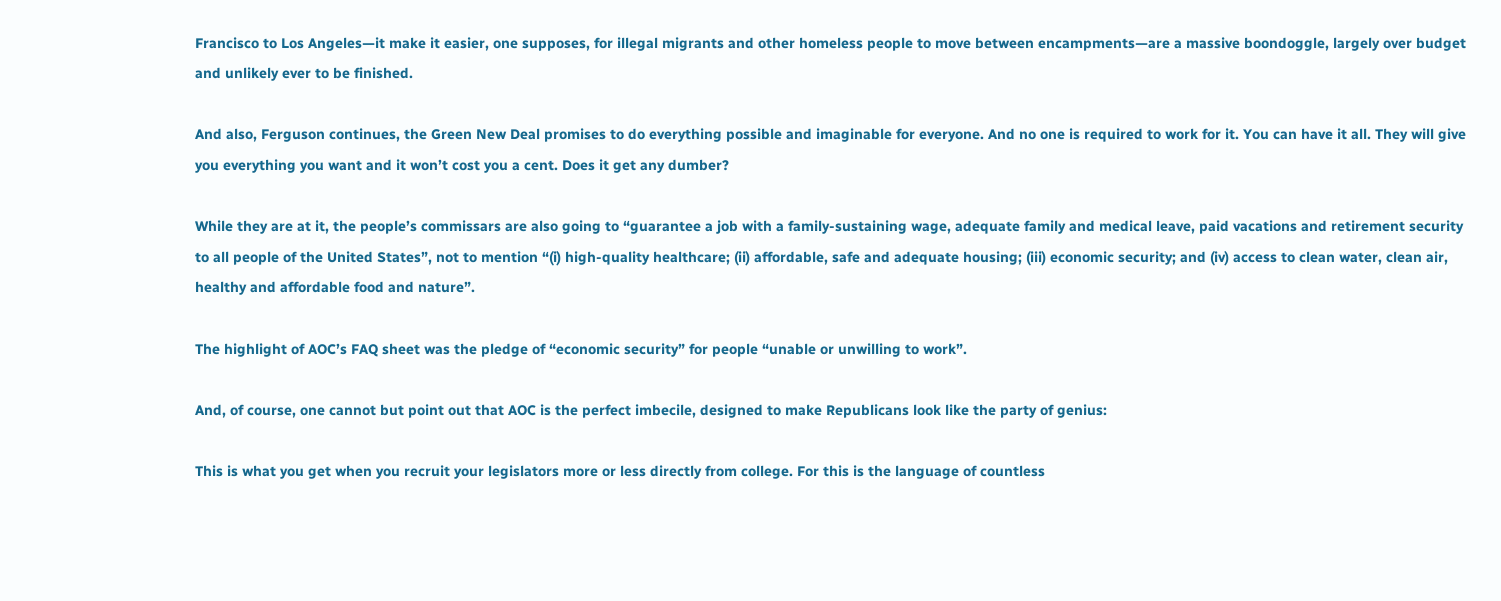Francisco to Los Angeles—it make it easier, one supposes, for illegal migrants and other homeless people to move between encampments—are a massive boondoggle, largely over budget and unlikely ever to be finished.

And also, Ferguson continues, the Green New Deal promises to do everything possible and imaginable for everyone. And no one is required to work for it. You can have it all. They will give you everything you want and it won’t cost you a cent. Does it get any dumber?

While they are at it, the people’s commissars are also going to “guarantee a job with a family-sustaining wage, adequate family and medical leave, paid vacations and retirement security to all people of the United States”, not to mention “(i) high-quality healthcare; (ii) affordable, safe and adequate housing; (iii) economic security; and (iv) access to clean water, clean air, healthy and affordable food and nature”.

The highlight of AOC’s FAQ sheet was the pledge of “economic security” for people “unable or unwilling to work”.

And, of course, one cannot but point out that AOC is the perfect imbecile, designed to make Republicans look like the party of genius:

This is what you get when you recruit your legislators more or less directly from college. For this is the language of countless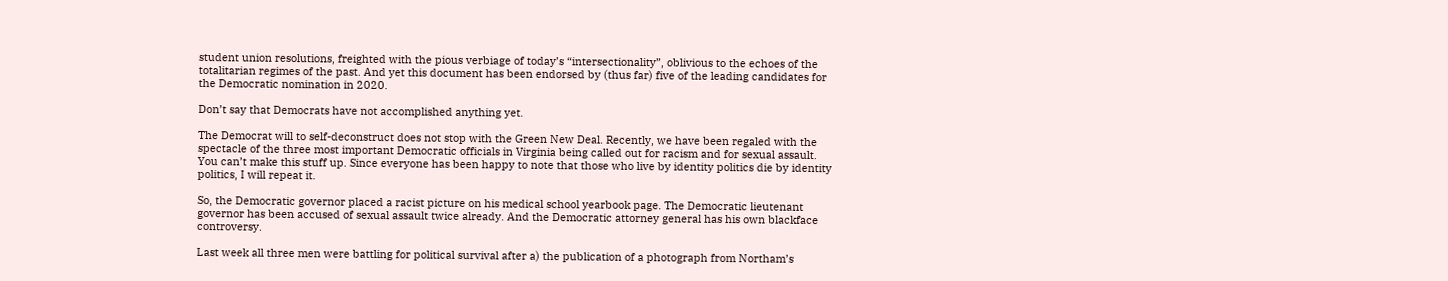student union resolutions, freighted with the pious verbiage of today’s “intersectionality”, oblivious to the echoes of the totalitarian regimes of the past. And yet this document has been endorsed by (thus far) five of the leading candidates for the Democratic nomination in 2020.

Don’t say that Democrats have not accomplished anything yet.

The Democrat will to self-deconstruct does not stop with the Green New Deal. Recently, we have been regaled with the spectacle of the three most important Democratic officials in Virginia being called out for racism and for sexual assault. You can’t make this stuff up. Since everyone has been happy to note that those who live by identity politics die by identity politics, I will repeat it.

So, the Democratic governor placed a racist picture on his medical school yearbook page. The Democratic lieutenant governor has been accused of sexual assault twice already. And the Democratic attorney general has his own blackface controversy.

Last week all three men were battling for political survival after a) the publication of a photograph from Northam’s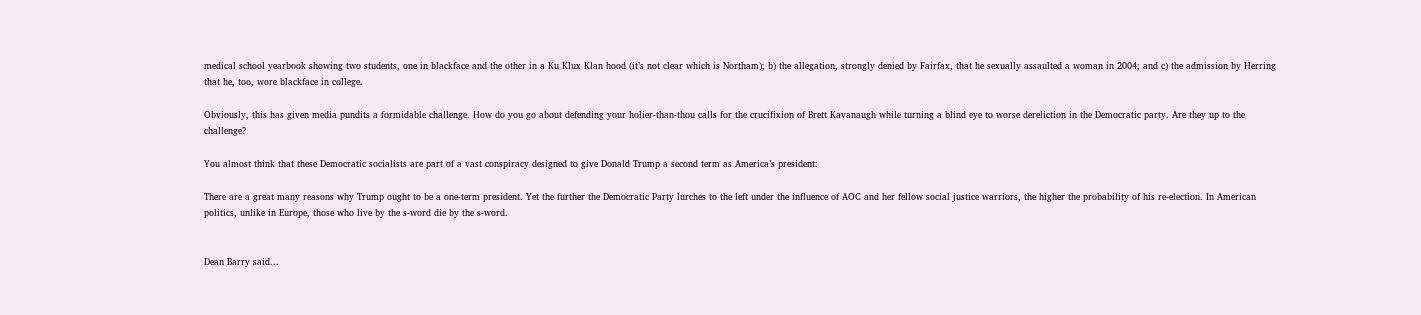medical school yearbook showing two students, one in blackface and the other in a Ku Klux Klan hood (it’s not clear which is Northam); b) the allegation, strongly denied by Fairfax, that he sexually assaulted a woman in 2004; and c) the admission by Herring that he, too, wore blackface in college.

Obviously, this has given media pundits a formidable challenge. How do you go about defending your holier-than-thou calls for the crucifixion of Brett Kavanaugh while turning a blind eye to worse dereliction in the Democratic party. Are they up to the challenge?

You almost think that these Democratic socialists are part of a vast conspiracy designed to give Donald Trump a second term as America’s president:

There are a great many reasons why Trump ought to be a one-term president. Yet the further the Democratic Party lurches to the left under the influence of AOC and her fellow social justice warriors, the higher the probability of his re-election. In American politics, unlike in Europe, those who live by the s-word die by the s-word.


Dean Barry said...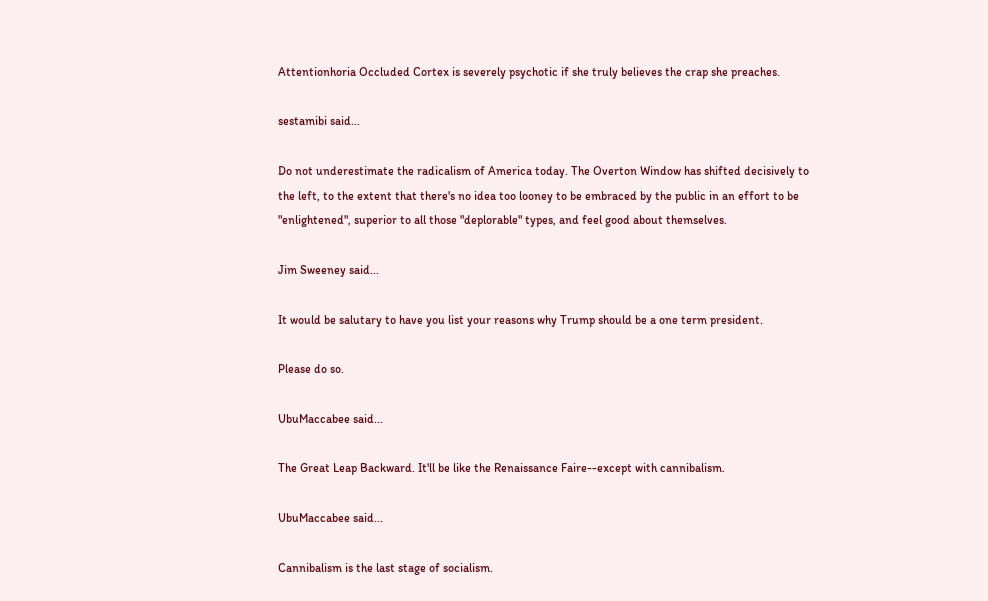Attentionhoria Occluded Cortex is severely psychotic if she truly believes the crap she preaches.

sestamibi said...

Do not underestimate the radicalism of America today. The Overton Window has shifted decisively to the left, to the extent that there's no idea too looney to be embraced by the public in an effort to be "enlightened", superior to all those "deplorable" types, and feel good about themselves.

Jim Sweeney said...

It would be salutary to have you list your reasons why Trump should be a one term president.

Please do so.

UbuMaccabee said...

The Great Leap Backward. It'll be like the Renaissance Faire--except with cannibalism.

UbuMaccabee said...

Cannibalism is the last stage of socialism.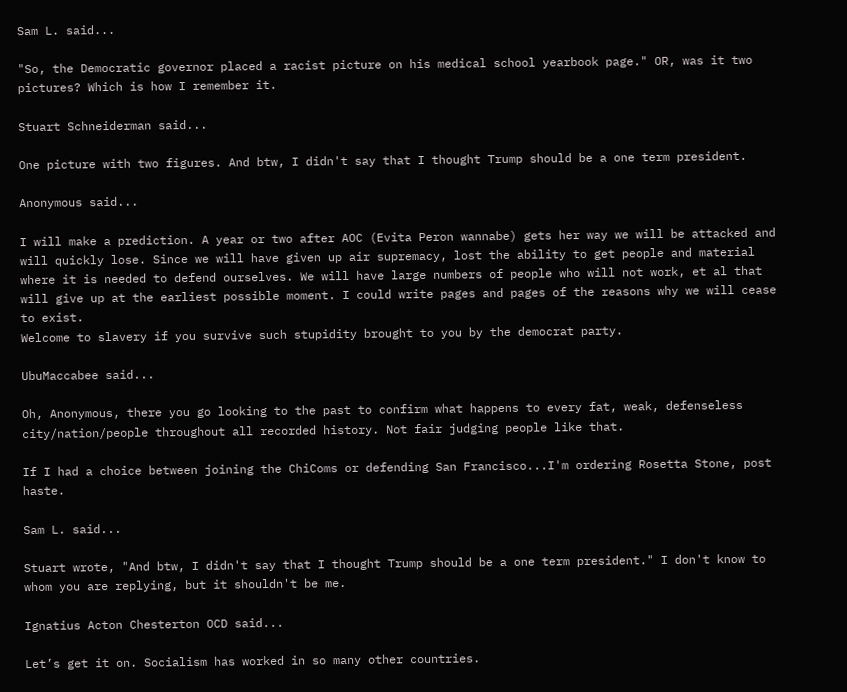Sam L. said...

"So, the Democratic governor placed a racist picture on his medical school yearbook page." OR, was it two pictures? Which is how I remember it.

Stuart Schneiderman said...

One picture with two figures. And btw, I didn't say that I thought Trump should be a one term president.

Anonymous said...

I will make a prediction. A year or two after AOC (Evita Peron wannabe) gets her way we will be attacked and will quickly lose. Since we will have given up air supremacy, lost the ability to get people and material where it is needed to defend ourselves. We will have large numbers of people who will not work, et al that will give up at the earliest possible moment. I could write pages and pages of the reasons why we will cease to exist.
Welcome to slavery if you survive such stupidity brought to you by the democrat party.

UbuMaccabee said...

Oh, Anonymous, there you go looking to the past to confirm what happens to every fat, weak, defenseless city/nation/people throughout all recorded history. Not fair judging people like that.

If I had a choice between joining the ChiComs or defending San Francisco...I'm ordering Rosetta Stone, post haste.

Sam L. said...

Stuart wrote, "And btw, I didn't say that I thought Trump should be a one term president." I don't know to whom you are replying, but it shouldn't be me.

Ignatius Acton Chesterton OCD said...

Let’s get it on. Socialism has worked in so many other countries.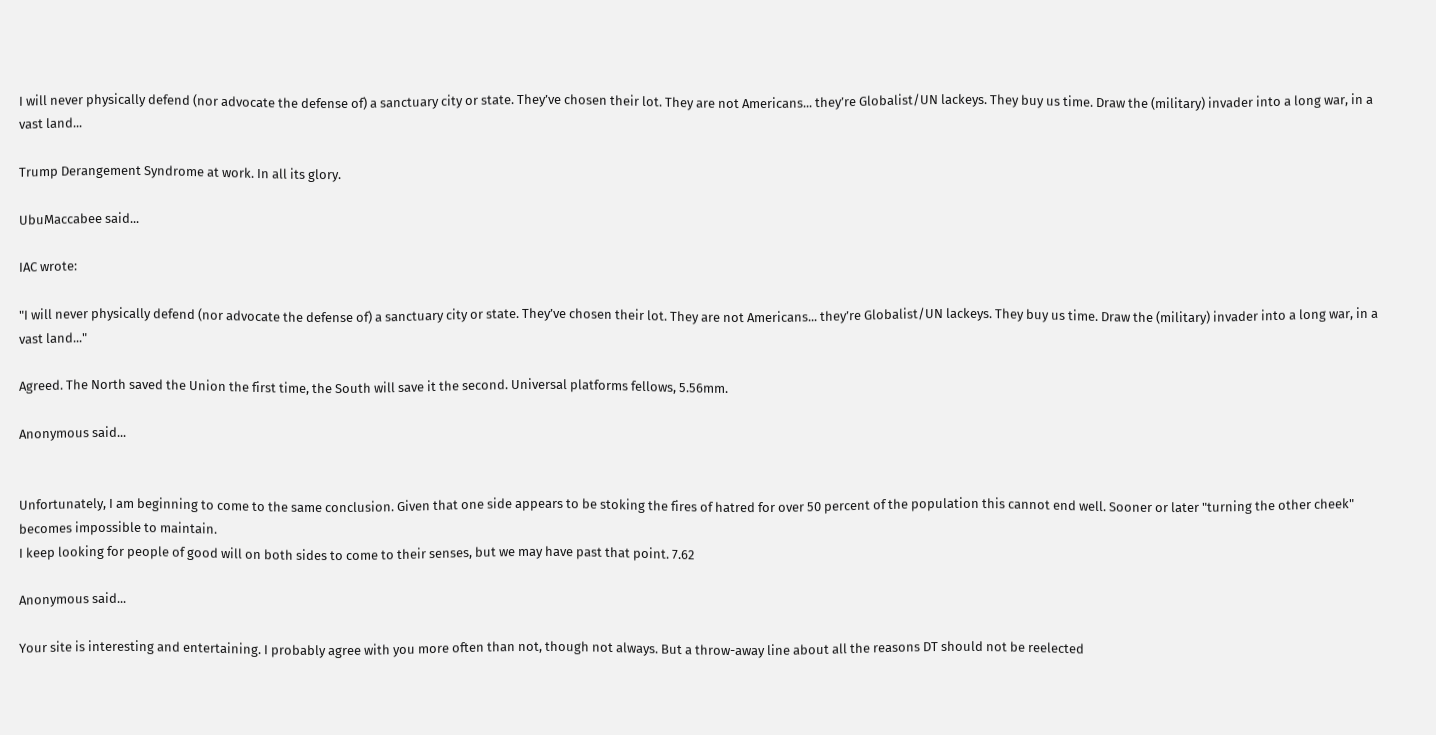I will never physically defend (nor advocate the defense of) a sanctuary city or state. They’ve chosen their lot. They are not Americans... they’re Globalist/UN lackeys. They buy us time. Draw the (military) invader into a long war, in a vast land...

Trump Derangement Syndrome at work. In all its glory.

UbuMaccabee said...

IAC wrote:

"I will never physically defend (nor advocate the defense of) a sanctuary city or state. They’ve chosen their lot. They are not Americans... they’re Globalist/UN lackeys. They buy us time. Draw the (military) invader into a long war, in a vast land..."

Agreed. The North saved the Union the first time, the South will save it the second. Universal platforms fellows, 5.56mm.

Anonymous said...


Unfortunately, I am beginning to come to the same conclusion. Given that one side appears to be stoking the fires of hatred for over 50 percent of the population this cannot end well. Sooner or later "turning the other cheek" becomes impossible to maintain.
I keep looking for people of good will on both sides to come to their senses, but we may have past that point. 7.62

Anonymous said...

Your site is interesting and entertaining. I probably agree with you more often than not, though not always. But a throw-away line about all the reasons DT should not be reelected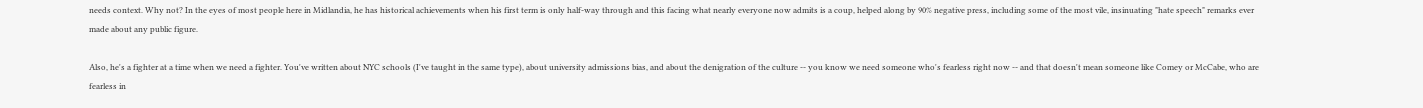needs context. Why not? In the eyes of most people here in Midlandia, he has historical achievements when his first term is only half-way through and this facing what nearly everyone now admits is a coup, helped along by 90% negative press, including some of the most vile, insinuating "hate speech" remarks ever made about any public figure.

Also, he's a fighter at a time when we need a fighter. You've written about NYC schools (I've taught in the same type), about university admissions bias, and about the denigration of the culture -- you know we need someone who's fearless right now -- and that doesn't mean someone like Comey or McCabe, who are fearless in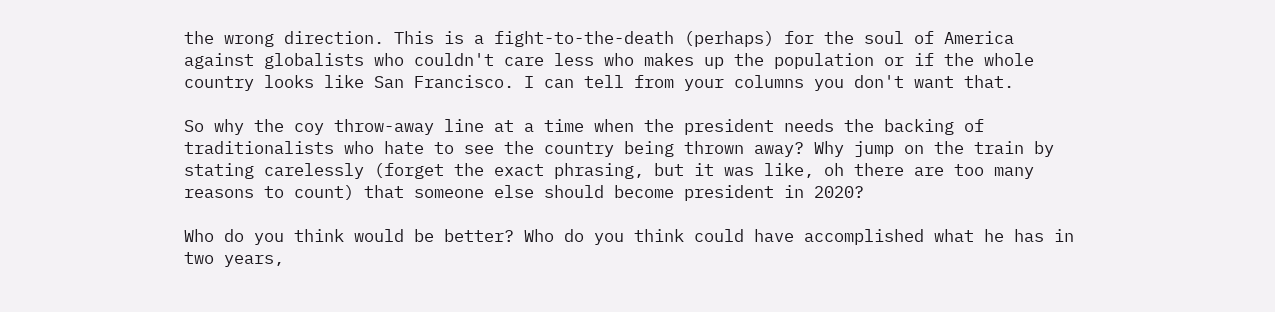the wrong direction. This is a fight-to-the-death (perhaps) for the soul of America against globalists who couldn't care less who makes up the population or if the whole country looks like San Francisco. I can tell from your columns you don't want that.

So why the coy throw-away line at a time when the president needs the backing of traditionalists who hate to see the country being thrown away? Why jump on the train by stating carelessly (forget the exact phrasing, but it was like, oh there are too many reasons to count) that someone else should become president in 2020?

Who do you think would be better? Who do you think could have accomplished what he has in two years,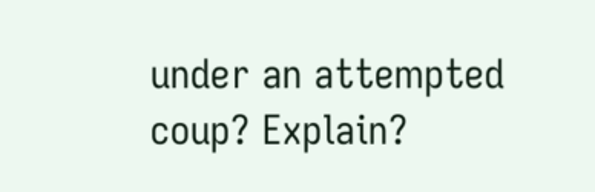under an attempted coup? Explain?